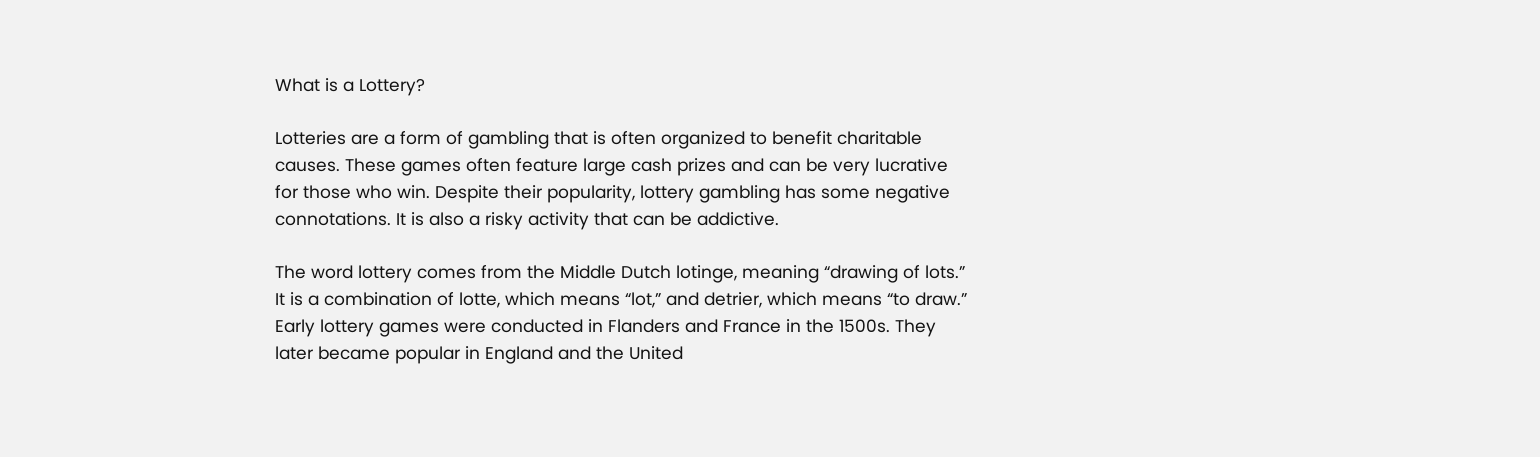What is a Lottery?

Lotteries are a form of gambling that is often organized to benefit charitable causes. These games often feature large cash prizes and can be very lucrative for those who win. Despite their popularity, lottery gambling has some negative connotations. It is also a risky activity that can be addictive.

The word lottery comes from the Middle Dutch lotinge, meaning “drawing of lots.” It is a combination of lotte, which means “lot,” and detrier, which means “to draw.” Early lottery games were conducted in Flanders and France in the 1500s. They later became popular in England and the United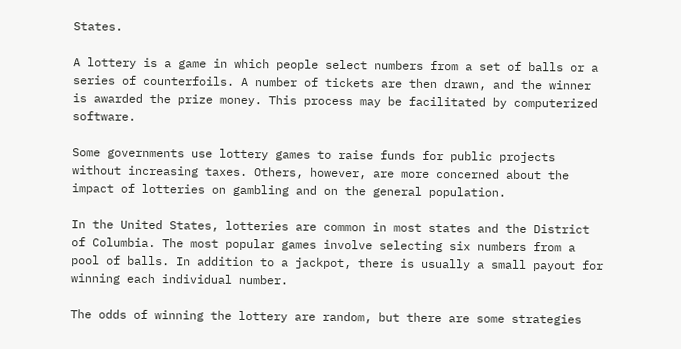States.

A lottery is a game in which people select numbers from a set of balls or a series of counterfoils. A number of tickets are then drawn, and the winner is awarded the prize money. This process may be facilitated by computerized software.

Some governments use lottery games to raise funds for public projects without increasing taxes. Others, however, are more concerned about the impact of lotteries on gambling and on the general population.

In the United States, lotteries are common in most states and the District of Columbia. The most popular games involve selecting six numbers from a pool of balls. In addition to a jackpot, there is usually a small payout for winning each individual number.

The odds of winning the lottery are random, but there are some strategies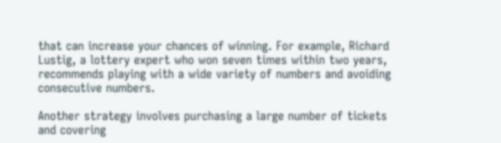that can increase your chances of winning. For example, Richard Lustig, a lottery expert who won seven times within two years, recommends playing with a wide variety of numbers and avoiding consecutive numbers.

Another strategy involves purchasing a large number of tickets and covering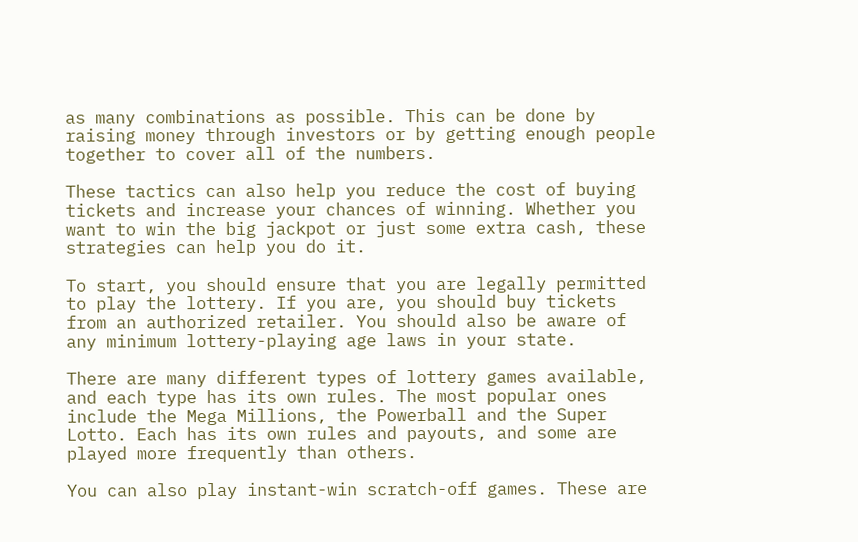as many combinations as possible. This can be done by raising money through investors or by getting enough people together to cover all of the numbers.

These tactics can also help you reduce the cost of buying tickets and increase your chances of winning. Whether you want to win the big jackpot or just some extra cash, these strategies can help you do it.

To start, you should ensure that you are legally permitted to play the lottery. If you are, you should buy tickets from an authorized retailer. You should also be aware of any minimum lottery-playing age laws in your state.

There are many different types of lottery games available, and each type has its own rules. The most popular ones include the Mega Millions, the Powerball and the Super Lotto. Each has its own rules and payouts, and some are played more frequently than others.

You can also play instant-win scratch-off games. These are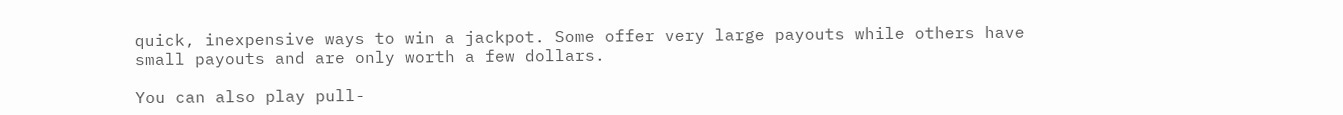quick, inexpensive ways to win a jackpot. Some offer very large payouts while others have small payouts and are only worth a few dollars.

You can also play pull-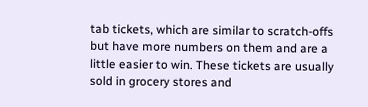tab tickets, which are similar to scratch-offs but have more numbers on them and are a little easier to win. These tickets are usually sold in grocery stores and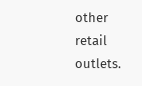other retail outlets.